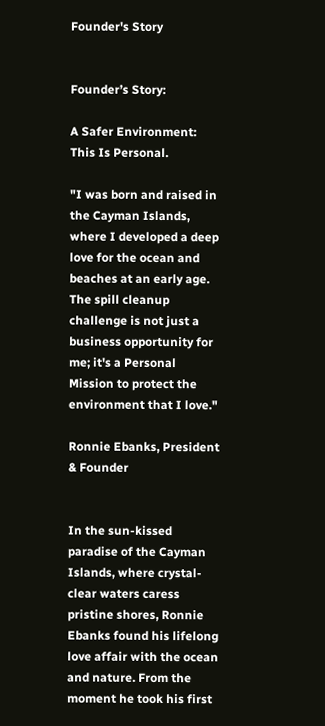Founder's Story


Founder’s Story:

A Safer Environment: This Is Personal.

"I was born and raised in the Cayman Islands, where I developed a deep love for the ocean and beaches at an early age. The spill cleanup challenge is not just a business opportunity for me; it's a Personal Mission to protect the environment that I love."

Ronnie Ebanks, President & Founder


In the sun-kissed paradise of the Cayman Islands, where crystal-clear waters caress pristine shores, Ronnie Ebanks found his lifelong love affair with the ocean and nature. From the moment he took his first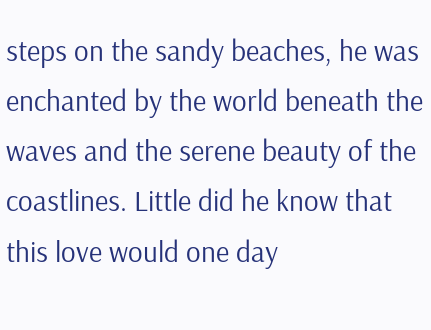steps on the sandy beaches, he was enchanted by the world beneath the waves and the serene beauty of the coastlines. Little did he know that this love would one day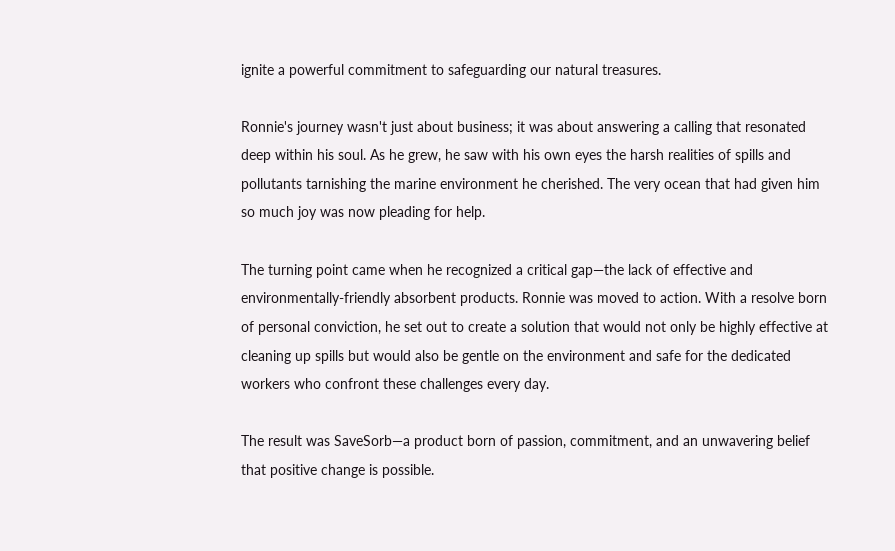ignite a powerful commitment to safeguarding our natural treasures.

Ronnie's journey wasn't just about business; it was about answering a calling that resonated deep within his soul. As he grew, he saw with his own eyes the harsh realities of spills and pollutants tarnishing the marine environment he cherished. The very ocean that had given him so much joy was now pleading for help.

The turning point came when he recognized a critical gap—the lack of effective and environmentally-friendly absorbent products. Ronnie was moved to action. With a resolve born of personal conviction, he set out to create a solution that would not only be highly effective at cleaning up spills but would also be gentle on the environment and safe for the dedicated workers who confront these challenges every day.

The result was SaveSorb—a product born of passion, commitment, and an unwavering belief that positive change is possible.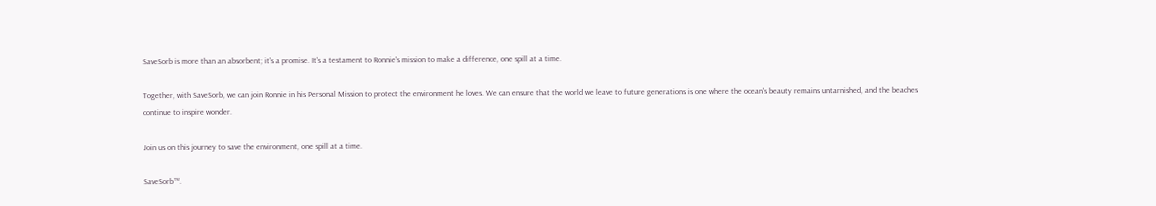SaveSorb is more than an absorbent; it's a promise. It's a testament to Ronnie's mission to make a difference, one spill at a time.

Together, with SaveSorb, we can join Ronnie in his Personal Mission to protect the environment he loves. We can ensure that the world we leave to future generations is one where the ocean's beauty remains untarnished, and the beaches continue to inspire wonder.

Join us on this journey to save the environment, one spill at a time.

SaveSorb™.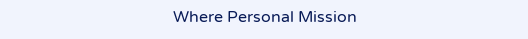Where Personal Mission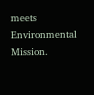meets Environmental Mission.